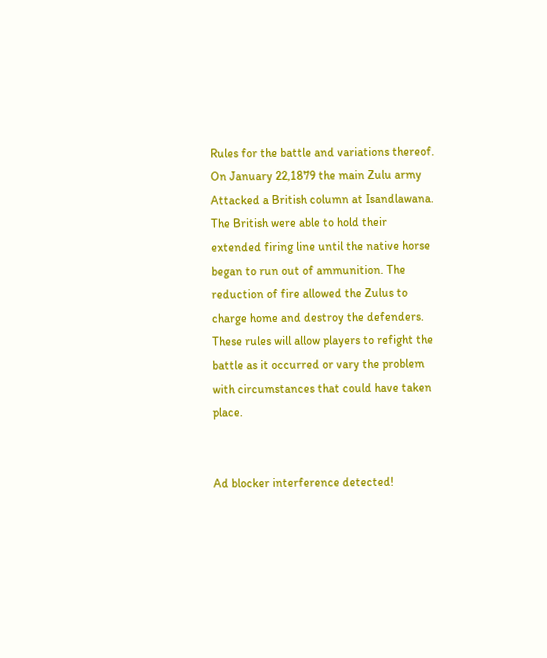Rules for the battle and variations thereof. On January 22,1879 the main Zulu army Attacked a British column at Isandlawana. The British were able to hold their extended firing line until the native horse began to run out of ammunition. The reduction of fire allowed the Zulus to charge home and destroy the defenders. These rules will allow players to refight the battle as it occurred or vary the problem with circumstances that could have taken place.


Ad blocker interference detected!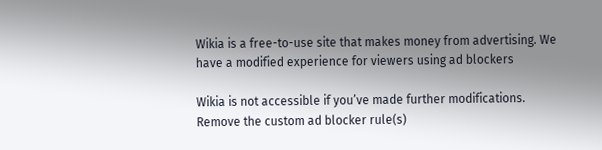Wikia is a free-to-use site that makes money from advertising. We have a modified experience for viewers using ad blockers

Wikia is not accessible if you’ve made further modifications. Remove the custom ad blocker rule(s)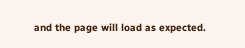and the page will load as expected.